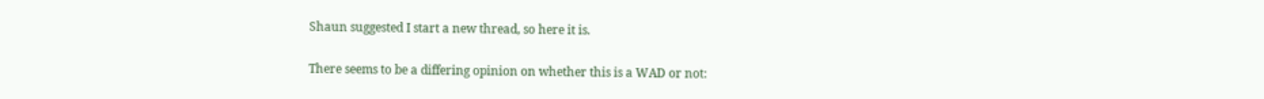Shaun suggested I start a new thread, so here it is.

There seems to be a differing opinion on whether this is a WAD or not: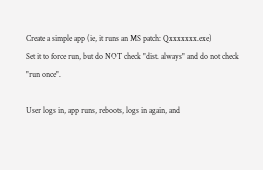Create a simple app (ie, it runs an MS patch: Qxxxxxxx.exe)
Set it to force run, but do NOT check "dist. always" and do not check
"run once".

User logs in, app runs, reboots, logs in again, and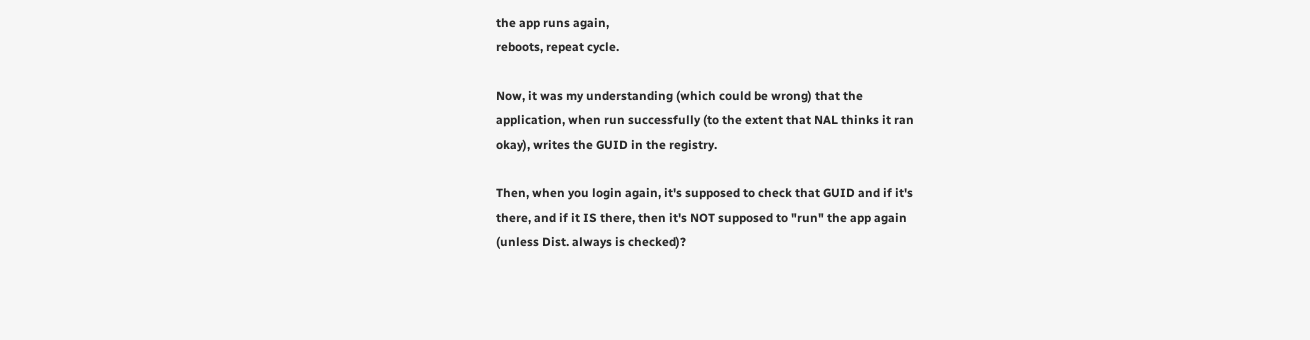the app runs again,
reboots, repeat cycle.

Now, it was my understanding (which could be wrong) that the
application, when run successfully (to the extent that NAL thinks it ran
okay), writes the GUID in the registry.

Then, when you login again, it's supposed to check that GUID and if it's
there, and if it IS there, then it's NOT supposed to "run" the app again
(unless Dist. always is checked)?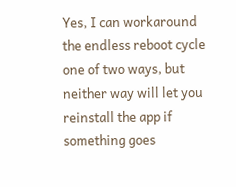Yes, I can workaround the endless reboot cycle one of two ways, but
neither way will let you reinstall the app if something goes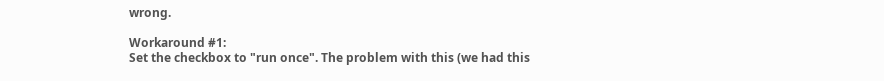wrong.

Workaround #1:
Set the checkbox to "run once". The problem with this (we had this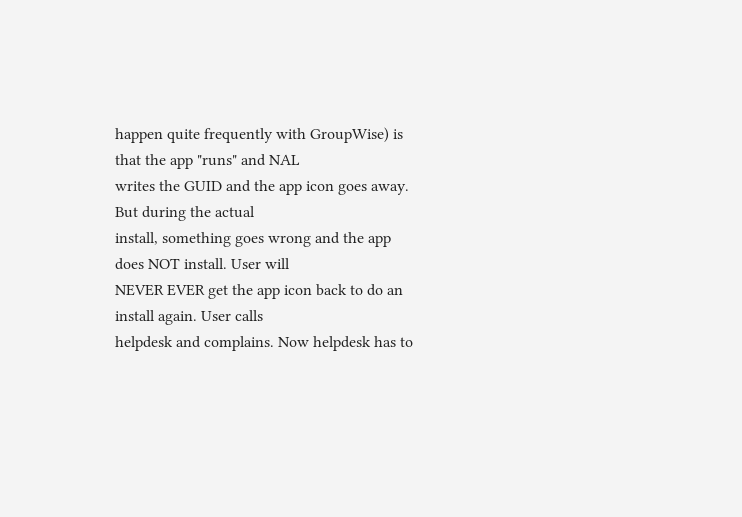happen quite frequently with GroupWise) is that the app "runs" and NAL
writes the GUID and the app icon goes away. But during the actual
install, something goes wrong and the app does NOT install. User will
NEVER EVER get the app icon back to do an install again. User calls
helpdesk and complains. Now helpdesk has to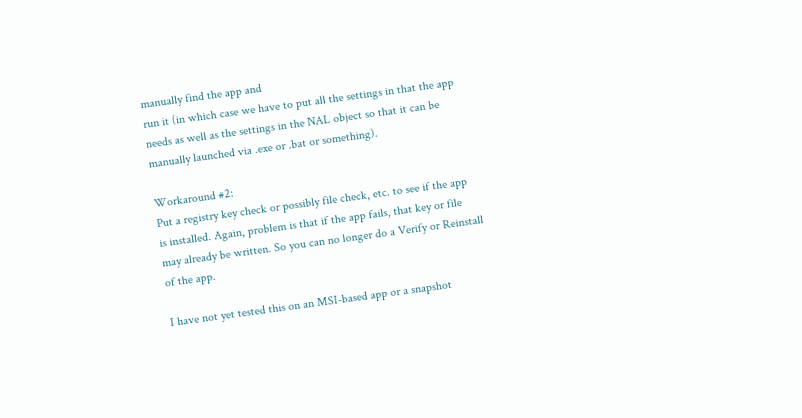manually find the app and
run it (in which case we have to put all the settings in that the app
needs as well as the settings in the NAL object so that it can be
manually launched via .exe or .bat or something).

Workaround #2:
Put a registry key check or possibly file check, etc. to see if the app
is installed. Again, problem is that if the app fails, that key or file
may already be written. So you can no longer do a Verify or Reinstall
of the app.

I have not yet tested this on an MSI-based app or a snapshot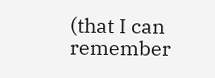(that I can
remember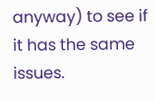anyway) to see if it has the same issues.